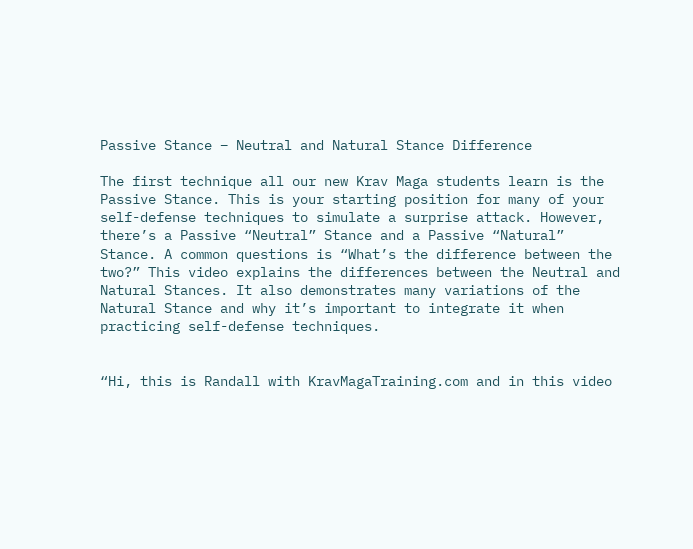Passive Stance – Neutral and Natural Stance Difference

The first technique all our new Krav Maga students learn is the Passive Stance. This is your starting position for many of your self-defense techniques to simulate a surprise attack. However, there’s a Passive “Neutral” Stance and a Passive “Natural” Stance. A common questions is “What’s the difference between the two?” This video explains the differences between the Neutral and Natural Stances. It also demonstrates many variations of the Natural Stance and why it’s important to integrate it when practicing self-defense techniques.


“Hi, this is Randall with KravMagaTraining.com and in this video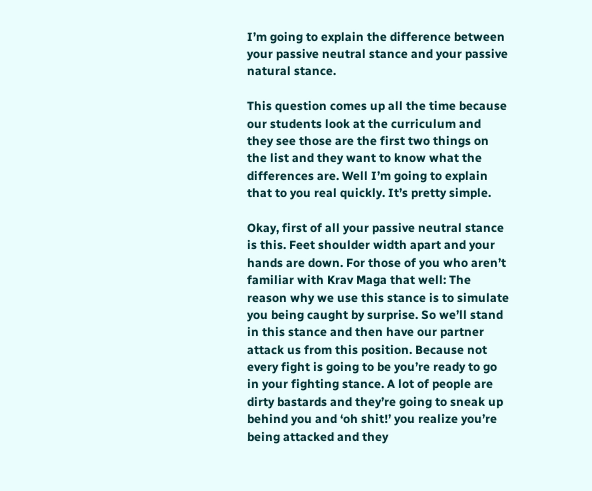I’m going to explain the difference between your passive neutral stance and your passive natural stance.

This question comes up all the time because our students look at the curriculum and they see those are the first two things on the list and they want to know what the differences are. Well I’m going to explain that to you real quickly. It’s pretty simple.

Okay, first of all your passive neutral stance is this. Feet shoulder width apart and your hands are down. For those of you who aren’t familiar with Krav Maga that well: The reason why we use this stance is to simulate you being caught by surprise. So we’ll stand in this stance and then have our partner attack us from this position. Because not every fight is going to be you’re ready to go in your fighting stance. A lot of people are dirty bastards and they’re going to sneak up behind you and ‘oh shit!’ you realize you’re being attacked and they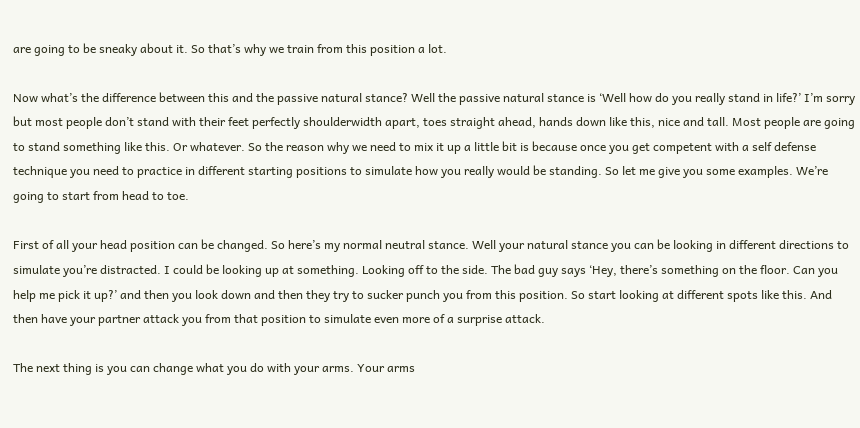are going to be sneaky about it. So that’s why we train from this position a lot.

Now what’s the difference between this and the passive natural stance? Well the passive natural stance is ‘Well how do you really stand in life?’ I’m sorry but most people don’t stand with their feet perfectly shoulderwidth apart, toes straight ahead, hands down like this, nice and tall. Most people are going to stand something like this. Or whatever. So the reason why we need to mix it up a little bit is because once you get competent with a self defense technique you need to practice in different starting positions to simulate how you really would be standing. So let me give you some examples. We’re going to start from head to toe.

First of all your head position can be changed. So here’s my normal neutral stance. Well your natural stance you can be looking in different directions to simulate you’re distracted. I could be looking up at something. Looking off to the side. The bad guy says ‘Hey, there’s something on the floor. Can you help me pick it up?’ and then you look down and then they try to sucker punch you from this position. So start looking at different spots like this. And then have your partner attack you from that position to simulate even more of a surprise attack.

The next thing is you can change what you do with your arms. Your arms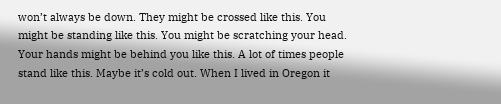won’t always be down. They might be crossed like this. You might be standing like this. You might be scratching your head. Your hands might be behind you like this. A lot of times people stand like this. Maybe it’s cold out. When I lived in Oregon it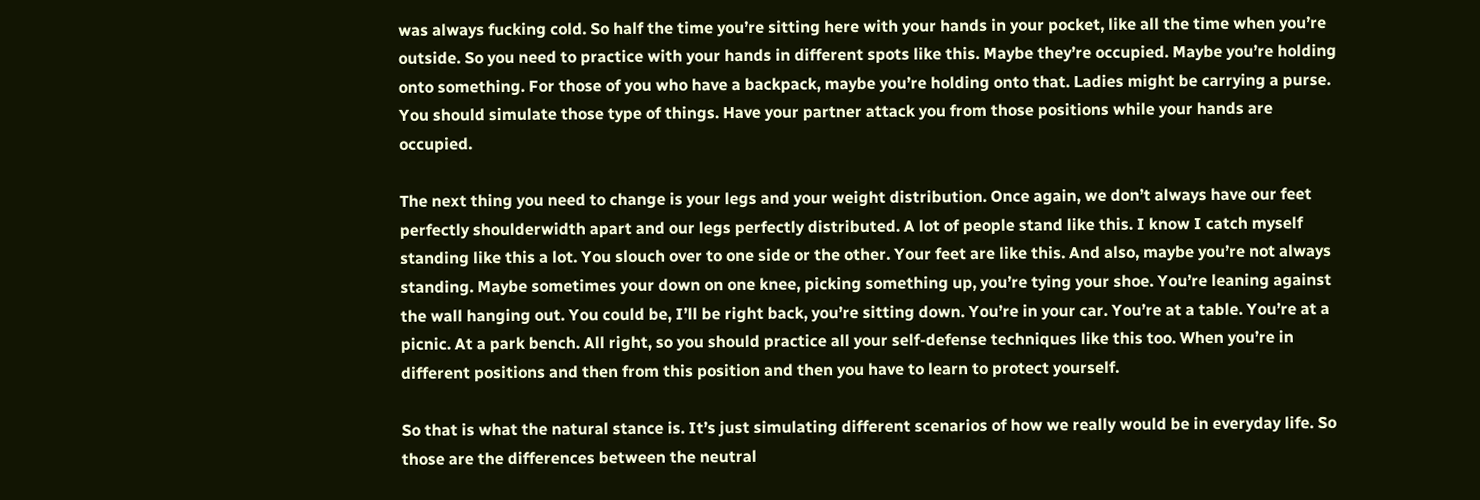was always fucking cold. So half the time you’re sitting here with your hands in your pocket, like all the time when you’re outside. So you need to practice with your hands in different spots like this. Maybe they’re occupied. Maybe you’re holding onto something. For those of you who have a backpack, maybe you’re holding onto that. Ladies might be carrying a purse. You should simulate those type of things. Have your partner attack you from those positions while your hands are occupied.

The next thing you need to change is your legs and your weight distribution. Once again, we don’t always have our feet perfectly shoulderwidth apart and our legs perfectly distributed. A lot of people stand like this. I know I catch myself standing like this a lot. You slouch over to one side or the other. Your feet are like this. And also, maybe you’re not always standing. Maybe sometimes your down on one knee, picking something up, you’re tying your shoe. You’re leaning against the wall hanging out. You could be, I’ll be right back, you’re sitting down. You’re in your car. You’re at a table. You’re at a picnic. At a park bench. All right, so you should practice all your self-defense techniques like this too. When you’re in different positions and then from this position and then you have to learn to protect yourself.

So that is what the natural stance is. It’s just simulating different scenarios of how we really would be in everyday life. So those are the differences between the neutral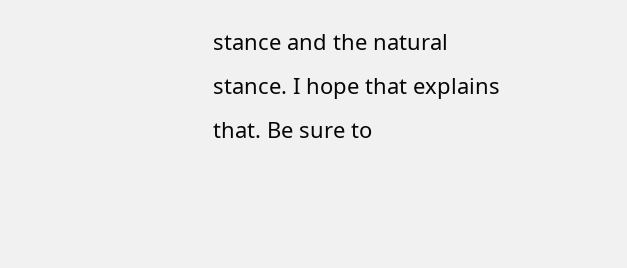stance and the natural stance. I hope that explains that. Be sure to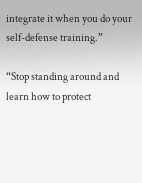integrate it when you do your self-defense training.”

“Stop standing around and learn how to protect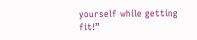yourself while getting fit!”